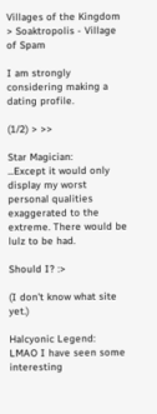Villages of the Kingdom > Soaktropolis - Village of Spam

I am strongly considering making a dating profile.

(1/2) > >>

Star Magician:
...Except it would only display my worst personal qualities exaggerated to the extreme. There would be lulz to be had.

Should I? :>

(I don't know what site yet.)

Halcyonic Legend:
LMAO I have seen some interesting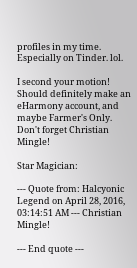profiles in my time. Especially on Tinder. lol.

I second your motion! Should definitely make an eHarmony account, and maybe Farmer's Only.
Don't forget Christian Mingle!

Star Magician:

--- Quote from: Halcyonic Legend on April 28, 2016, 03:14:51 AM --- Christian Mingle!

--- End quote ---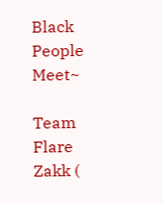Black People Meet~

Team Flare Zakk (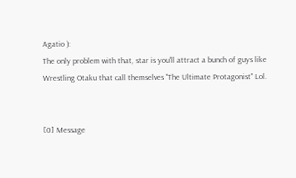Agatio ):
The only problem with that, star is you'll attract a bunch of guys like Wrestling Otaku that call themselves "The Ultimate Protagonist" Lol.


[0] Message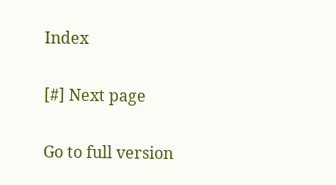Index

[#] Next page

Go to full version